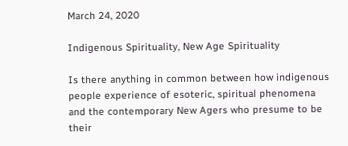March 24, 2020

Indigenous Spirituality, New Age Spirituality

Is there anything in common between how indigenous people experience of esoteric, spiritual phenomena and the contemporary New Agers who presume to be their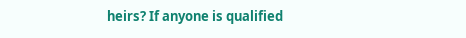heirs? If anyone is qualified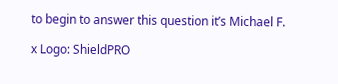to begin to answer this question it’s Michael F.

x Logo: ShieldPRO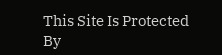This Site Is Protected By